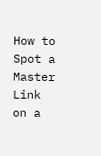How to Spot a Master Link on a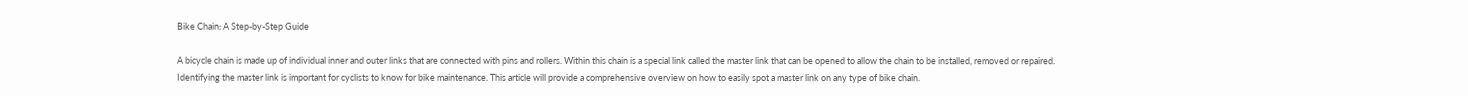Bike Chain: A Step-by-Step Guide

A bicycle chain is made up of individual inner and outer links that are connected with pins and rollers. Within this chain is a special link called the master link that can be opened to allow the chain to be installed, removed or repaired. Identifying the master link is important for cyclists to know for bike maintenance. This article will provide a comprehensive overview on how to easily spot a master link on any type of bike chain.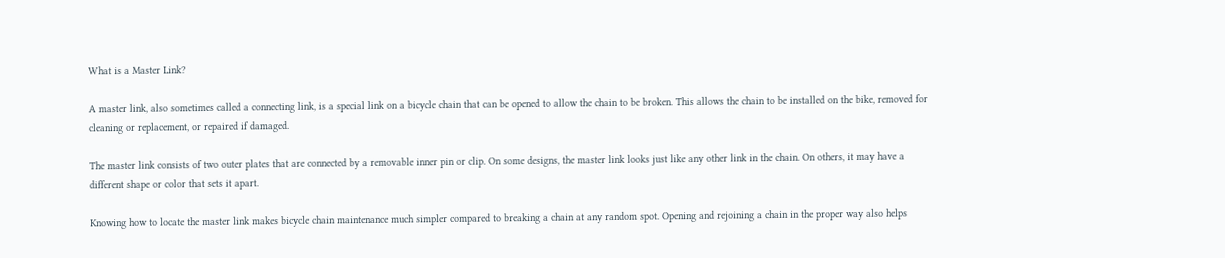What is a Master Link?

A master link, also sometimes called a connecting link, is a special link on a bicycle chain that can be opened to allow the chain to be broken. This allows the chain to be installed on the bike, removed for cleaning or replacement, or repaired if damaged.

The master link consists of two outer plates that are connected by a removable inner pin or clip. On some designs, the master link looks just like any other link in the chain. On others, it may have a different shape or color that sets it apart.

Knowing how to locate the master link makes bicycle chain maintenance much simpler compared to breaking a chain at any random spot. Opening and rejoining a chain in the proper way also helps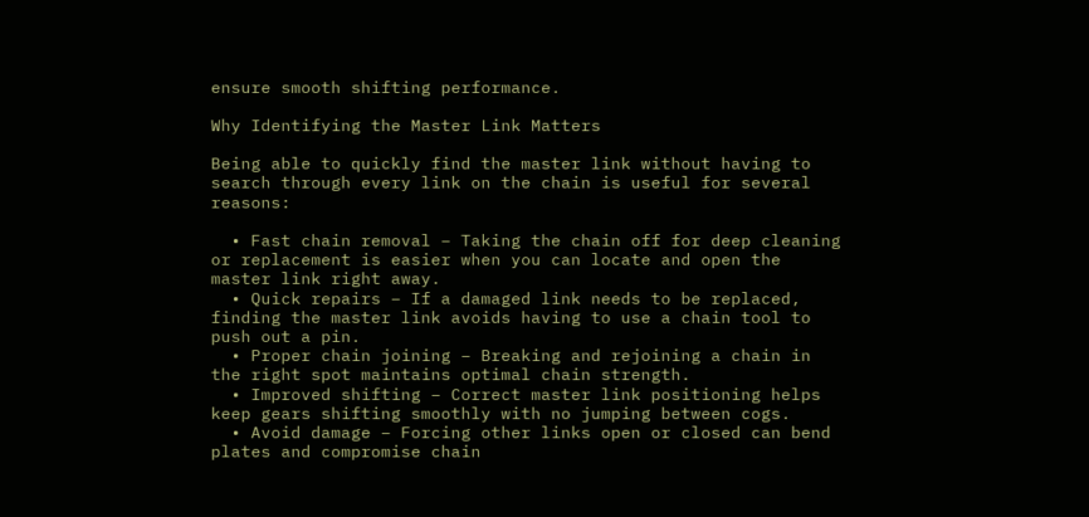ensure smooth shifting performance.

Why Identifying the Master Link Matters

Being able to quickly find the master link without having to search through every link on the chain is useful for several reasons:

  • Fast chain removal – Taking the chain off for deep cleaning or replacement is easier when you can locate and open the master link right away.
  • Quick repairs – If a damaged link needs to be replaced, finding the master link avoids having to use a chain tool to push out a pin.
  • Proper chain joining – Breaking and rejoining a chain in the right spot maintains optimal chain strength.
  • Improved shifting – Correct master link positioning helps keep gears shifting smoothly with no jumping between cogs.
  • Avoid damage – Forcing other links open or closed can bend plates and compromise chain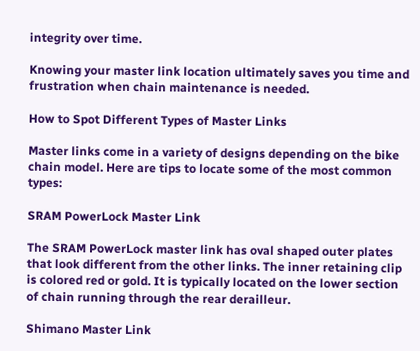integrity over time.

Knowing your master link location ultimately saves you time and frustration when chain maintenance is needed.

How to Spot Different Types of Master Links

Master links come in a variety of designs depending on the bike chain model. Here are tips to locate some of the most common types:

SRAM PowerLock Master Link

The SRAM PowerLock master link has oval shaped outer plates that look different from the other links. The inner retaining clip is colored red or gold. It is typically located on the lower section of chain running through the rear derailleur.

Shimano Master Link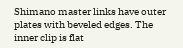Shimano master links have outer plates with beveled edges. The inner clip is flat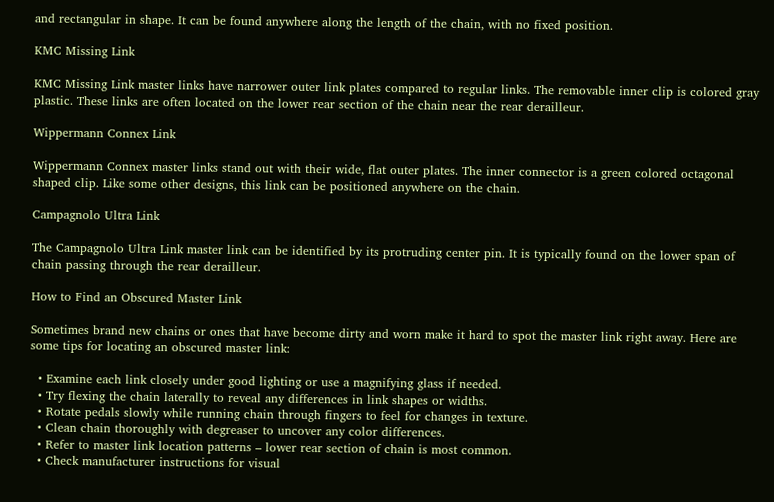and rectangular in shape. It can be found anywhere along the length of the chain, with no fixed position.

KMC Missing Link

KMC Missing Link master links have narrower outer link plates compared to regular links. The removable inner clip is colored gray plastic. These links are often located on the lower rear section of the chain near the rear derailleur.

Wippermann Connex Link

Wippermann Connex master links stand out with their wide, flat outer plates. The inner connector is a green colored octagonal shaped clip. Like some other designs, this link can be positioned anywhere on the chain.

Campagnolo Ultra Link

The Campagnolo Ultra Link master link can be identified by its protruding center pin. It is typically found on the lower span of chain passing through the rear derailleur.

How to Find an Obscured Master Link

Sometimes brand new chains or ones that have become dirty and worn make it hard to spot the master link right away. Here are some tips for locating an obscured master link:

  • Examine each link closely under good lighting or use a magnifying glass if needed.
  • Try flexing the chain laterally to reveal any differences in link shapes or widths.
  • Rotate pedals slowly while running chain through fingers to feel for changes in texture.
  • Clean chain thoroughly with degreaser to uncover any color differences.
  • Refer to master link location patterns – lower rear section of chain is most common.
  • Check manufacturer instructions for visual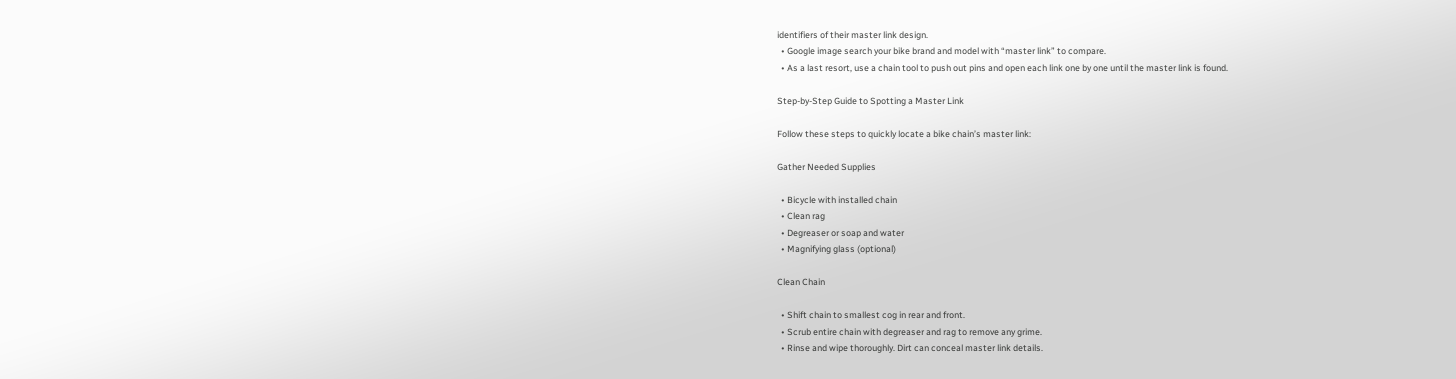identifiers of their master link design.
  • Google image search your bike brand and model with “master link” to compare.
  • As a last resort, use a chain tool to push out pins and open each link one by one until the master link is found.

Step-by-Step Guide to Spotting a Master Link

Follow these steps to quickly locate a bike chain’s master link:

Gather Needed Supplies

  • Bicycle with installed chain
  • Clean rag
  • Degreaser or soap and water
  • Magnifying glass (optional)

Clean Chain

  • Shift chain to smallest cog in rear and front.
  • Scrub entire chain with degreaser and rag to remove any grime.
  • Rinse and wipe thoroughly. Dirt can conceal master link details.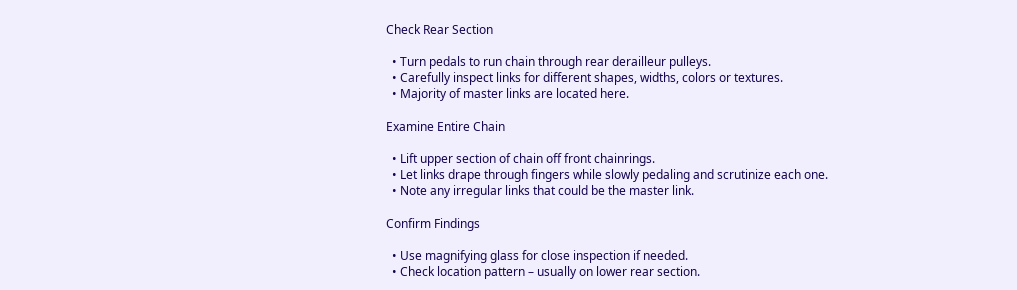Check Rear Section

  • Turn pedals to run chain through rear derailleur pulleys.
  • Carefully inspect links for different shapes, widths, colors or textures.
  • Majority of master links are located here.

Examine Entire Chain

  • Lift upper section of chain off front chainrings.
  • Let links drape through fingers while slowly pedaling and scrutinize each one.
  • Note any irregular links that could be the master link.

Confirm Findings

  • Use magnifying glass for close inspection if needed.
  • Check location pattern – usually on lower rear section.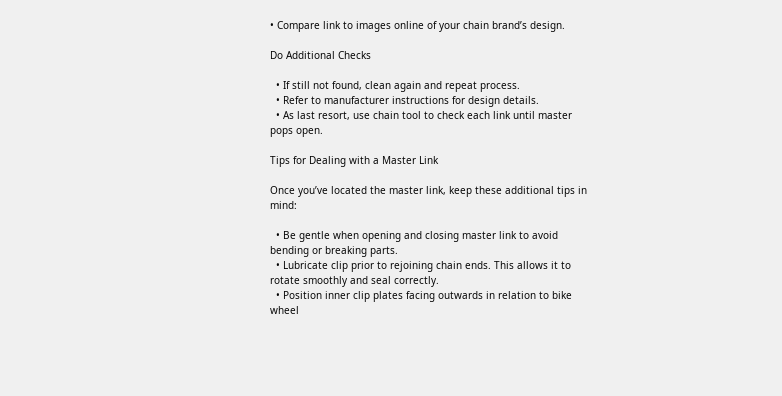• Compare link to images online of your chain brand’s design.

Do Additional Checks

  • If still not found, clean again and repeat process.
  • Refer to manufacturer instructions for design details.
  • As last resort, use chain tool to check each link until master pops open.

Tips for Dealing with a Master Link

Once you’ve located the master link, keep these additional tips in mind:

  • Be gentle when opening and closing master link to avoid bending or breaking parts.
  • Lubricate clip prior to rejoining chain ends. This allows it to rotate smoothly and seal correctly.
  • Position inner clip plates facing outwards in relation to bike wheel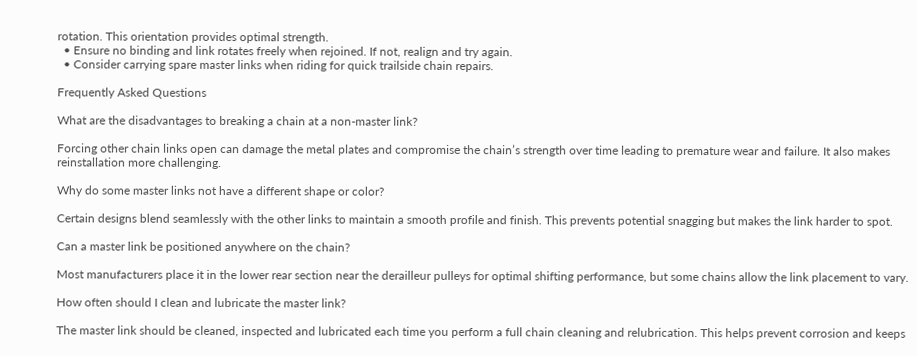rotation. This orientation provides optimal strength.
  • Ensure no binding and link rotates freely when rejoined. If not, realign and try again.
  • Consider carrying spare master links when riding for quick trailside chain repairs.

Frequently Asked Questions

What are the disadvantages to breaking a chain at a non-master link?

Forcing other chain links open can damage the metal plates and compromise the chain’s strength over time leading to premature wear and failure. It also makes reinstallation more challenging.

Why do some master links not have a different shape or color?

Certain designs blend seamlessly with the other links to maintain a smooth profile and finish. This prevents potential snagging but makes the link harder to spot.

Can a master link be positioned anywhere on the chain?

Most manufacturers place it in the lower rear section near the derailleur pulleys for optimal shifting performance, but some chains allow the link placement to vary.

How often should I clean and lubricate the master link?

The master link should be cleaned, inspected and lubricated each time you perform a full chain cleaning and relubrication. This helps prevent corrosion and keeps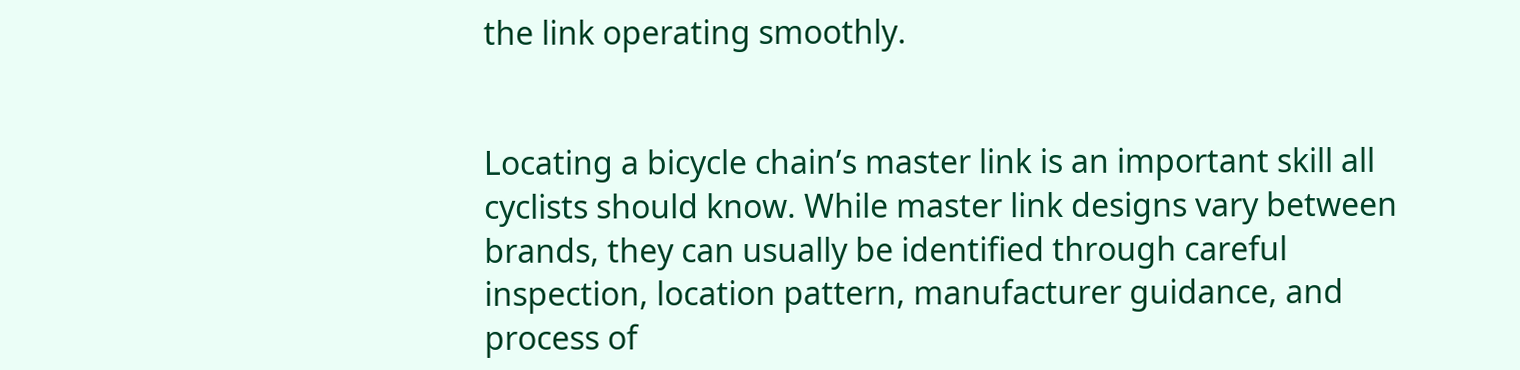the link operating smoothly.


Locating a bicycle chain’s master link is an important skill all cyclists should know. While master link designs vary between brands, they can usually be identified through careful inspection, location pattern, manufacturer guidance, and process of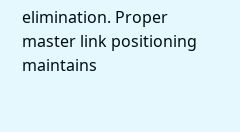elimination. Proper master link positioning maintains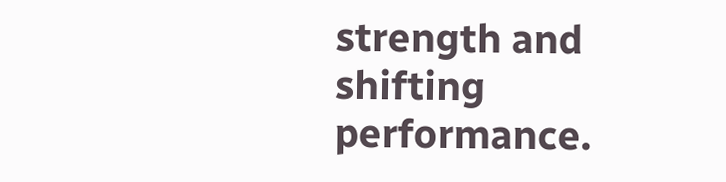strength and shifting performance.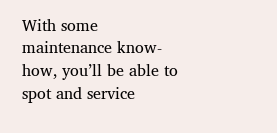With some maintenance know-how, you’ll be able to spot and service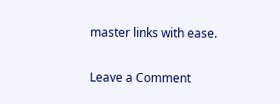master links with ease.

Leave a Comment